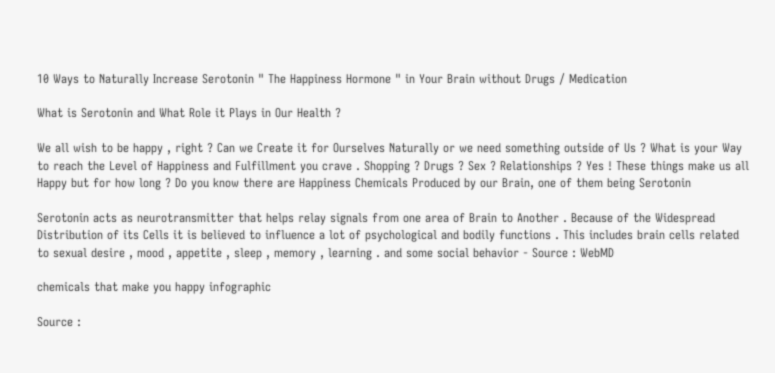10 Ways to Naturally Increase Serotonin " The Happiness Hormone " in Your Brain without Drugs / Medication

What is Serotonin and What Role it Plays in Our Health ?

We all wish to be happy , right ? Can we Create it for Ourselves Naturally or we need something outside of Us ? What is your Way to reach the Level of Happiness and Fulfillment you crave . Shopping ? Drugs ? Sex ? Relationships ? Yes ! These things make us all Happy but for how long ? Do you know there are Happiness Chemicals Produced by our Brain, one of them being Serotonin

Serotonin acts as neurotransmitter that helps relay signals from one area of Brain to Another . Because of the Widespread Distribution of its Cells it is believed to influence a lot of psychological and bodily functions . This includes brain cells related to sexual desire , mood , appetite , sleep , memory , learning . and some social behavior - Source : WebMD

chemicals that make you happy infographic

Source :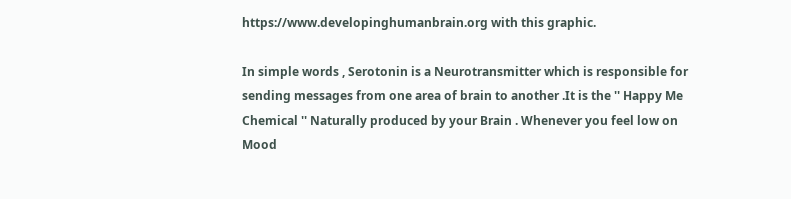https://www.developinghumanbrain.org with this graphic.

In simple words , Serotonin is a Neurotransmitter which is responsible for sending messages from one area of brain to another .It is the '' Happy Me Chemical '' Naturally produced by your Brain . Whenever you feel low on Mood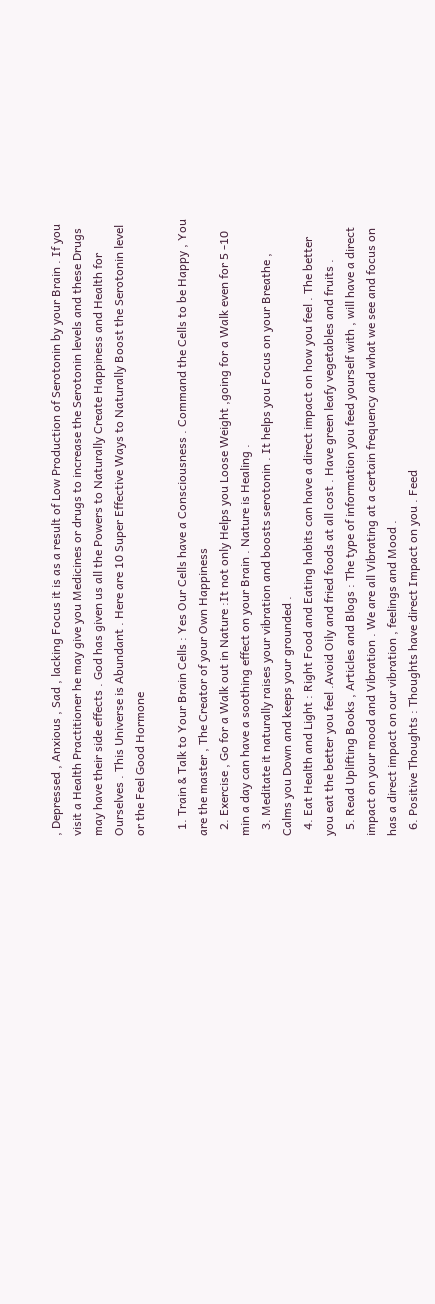, Depressed , Anxious , Sad , lacking Focus it is as a result of Low Production of Serotonin by your Brain . If you visit a Health Practitioner he may give you Medicines or drugs to increase the Serotonin levels and these Drugs may have their side effects . God has given us all the Powers to Naturally Create Happiness and Health for Ourselves . This Universe is Abundant . Here are 10 Super Effective Ways to Naturally Boost the Serotonin level or the Feel Good Hormone

  1. Train & Talk to Your Brain Cells : Yes Our Cells have a Consciousness . Command the Cells to be Happy , You are the master , The Creator of your Own Happiness
  2. Exercise , Go for a Walk out in Nature :It not only Helps you Loose Weight ,going for a Walk even for 5 -10 min a day can have a soothing effect on your Brain . Nature is Healing .
  3. Meditate it naturally raises your vibration and boosts serotonin . It helps you Focus on your Breathe , Calms you Down and keeps your grounded .
  4. Eat Health and Light : Right Food and Eating habits can have a direct impact on how you feel . The better you eat the better you feel .Avoid Oily and fried foods at all cost . Have green leafy vegetables and fruits .
  5. Read Uplifting Books , Articles and Blogs : The type of information you feed yourself with , will have a direct impact on your mood and Vibration . We are all Vibrating at a certain frequency and what we see and focus on has a direct impact on our vibration , feelings and Mood .
  6. Positive Thoughts : Thoughts have direct Impact on you . Feed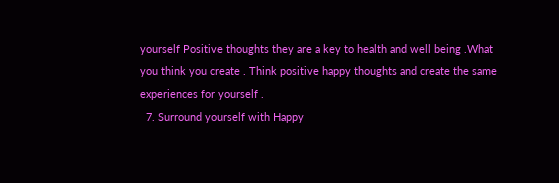yourself Positive thoughts they are a key to health and well being .What you think you create . Think positive happy thoughts and create the same experiences for yourself .
  7. Surround yourself with Happy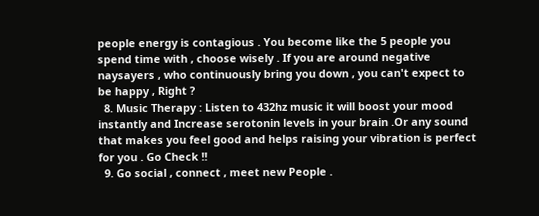people energy is contagious . You become like the 5 people you spend time with , choose wisely . If you are around negative naysayers , who continuously bring you down , you can't expect to be happy , Right ?
  8. Music Therapy : Listen to 432hz music it will boost your mood instantly and Increase serotonin levels in your brain .Or any sound that makes you feel good and helps raising your vibration is perfect  for you . Go Check !!
  9. Go social , connect , meet new People .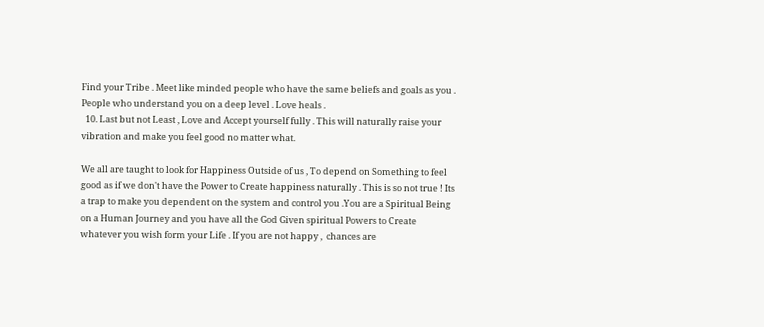Find your Tribe . Meet like minded people who have the same beliefs and goals as you . People who understand you on a deep level . Love heals .
  10. Last but not Least , Love and Accept yourself fully . This will naturally raise your vibration and make you feel good no matter what.

We all are taught to look for Happiness Outside of us , To depend on Something to feel good as if we don't have the Power to Create happiness naturally . This is so not true ! Its a trap to make you dependent on the system and control you .You are a Spiritual Being on a Human Journey and you have all the God Given spiritual Powers to Create whatever you wish form your Life . If you are not happy ,  chances are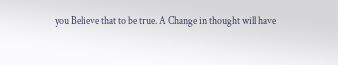you Believe that to be true. A Change in thought will have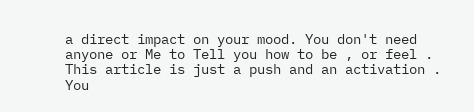a direct impact on your mood. You don't need anyone or Me to Tell you how to be , or feel . This article is just a push and an activation . You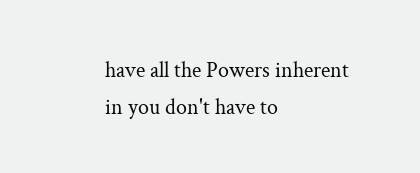have all the Powers inherent in you don't have to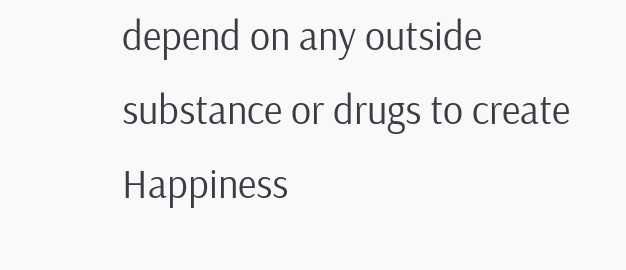depend on any outside substance or drugs to create Happiness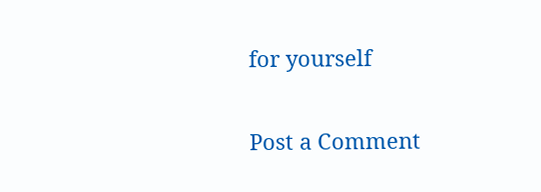for yourself

Post a Comment